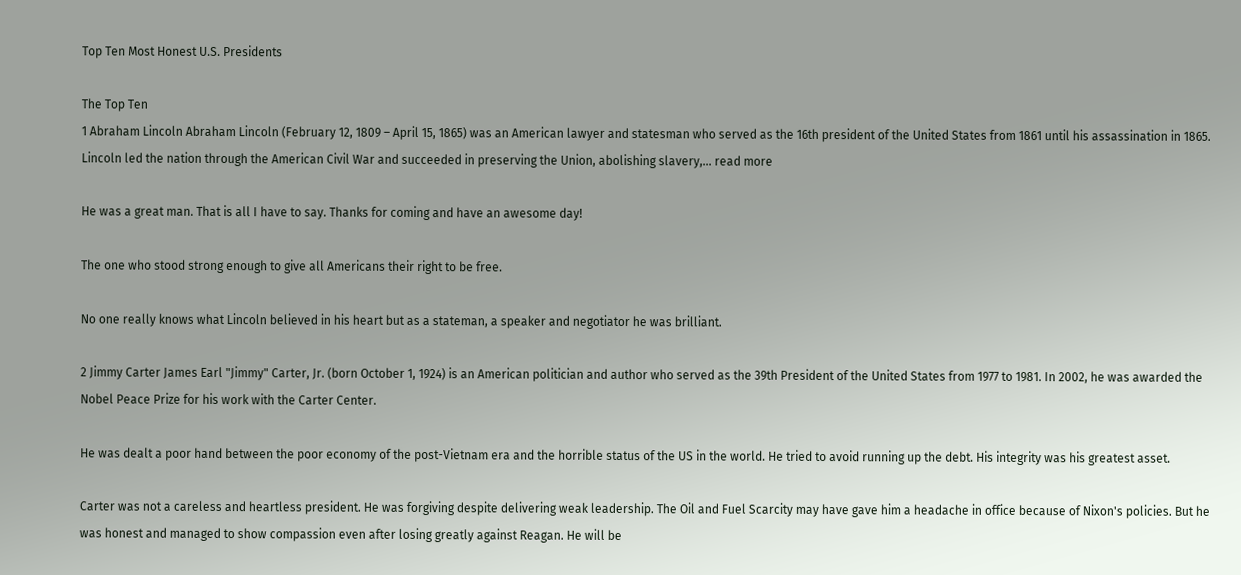Top Ten Most Honest U.S. Presidents

The Top Ten
1 Abraham Lincoln Abraham Lincoln (February 12, 1809 – April 15, 1865) was an American lawyer and statesman who served as the 16th president of the United States from 1861 until his assassination in 1865. Lincoln led the nation through the American Civil War and succeeded in preserving the Union, abolishing slavery,... read more

He was a great man. That is all I have to say. Thanks for coming and have an awesome day!

The one who stood strong enough to give all Americans their right to be free.

No one really knows what Lincoln believed in his heart but as a stateman, a speaker and negotiator he was brilliant.

2 Jimmy Carter James Earl "Jimmy" Carter, Jr. (born October 1, 1924) is an American politician and author who served as the 39th President of the United States from 1977 to 1981. In 2002, he was awarded the Nobel Peace Prize for his work with the Carter Center.

He was dealt a poor hand between the poor economy of the post-Vietnam era and the horrible status of the US in the world. He tried to avoid running up the debt. His integrity was his greatest asset.

Carter was not a careless and heartless president. He was forgiving despite delivering weak leadership. The Oil and Fuel Scarcity may have gave him a headache in office because of Nixon's policies. But he was honest and managed to show compassion even after losing greatly against Reagan. He will be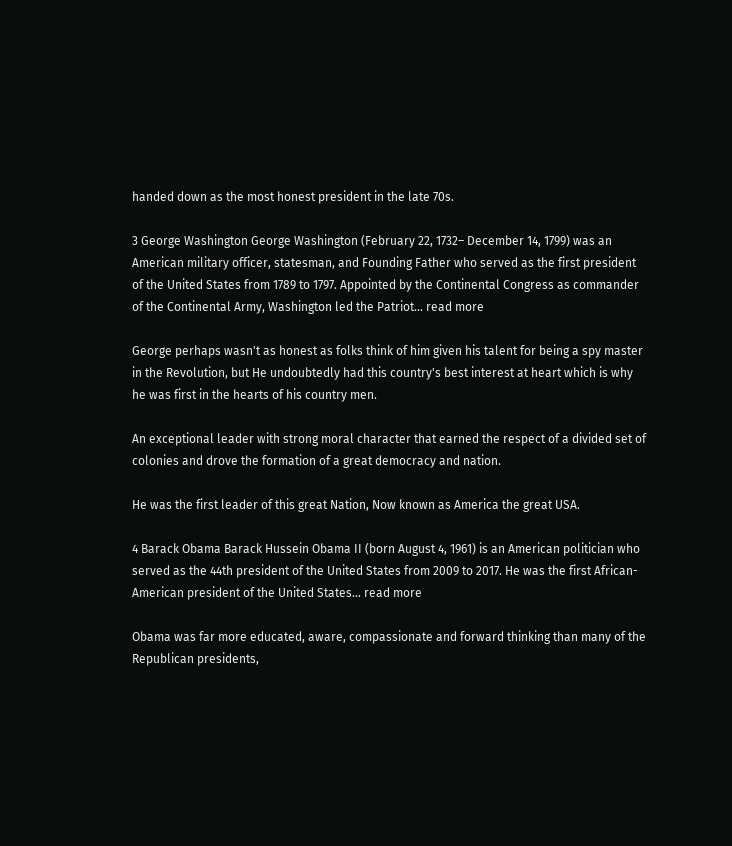handed down as the most honest president in the late 70s.

3 George Washington George Washington (February 22, 1732– December 14, 1799) was an American military officer, statesman, and Founding Father who served as the first president of the United States from 1789 to 1797. Appointed by the Continental Congress as commander of the Continental Army, Washington led the Patriot... read more

George perhaps wasn't as honest as folks think of him given his talent for being a spy master in the Revolution, but He undoubtedly had this country's best interest at heart which is why he was first in the hearts of his country men.

An exceptional leader with strong moral character that earned the respect of a divided set of colonies and drove the formation of a great democracy and nation.

He was the first leader of this great Nation, Now known as America the great USA.

4 Barack Obama Barack Hussein Obama II (born August 4, 1961) is an American politician who served as the 44th president of the United States from 2009 to 2017. He was the first African-American president of the United States... read more

Obama was far more educated, aware, compassionate and forward thinking than many of the Republican presidents,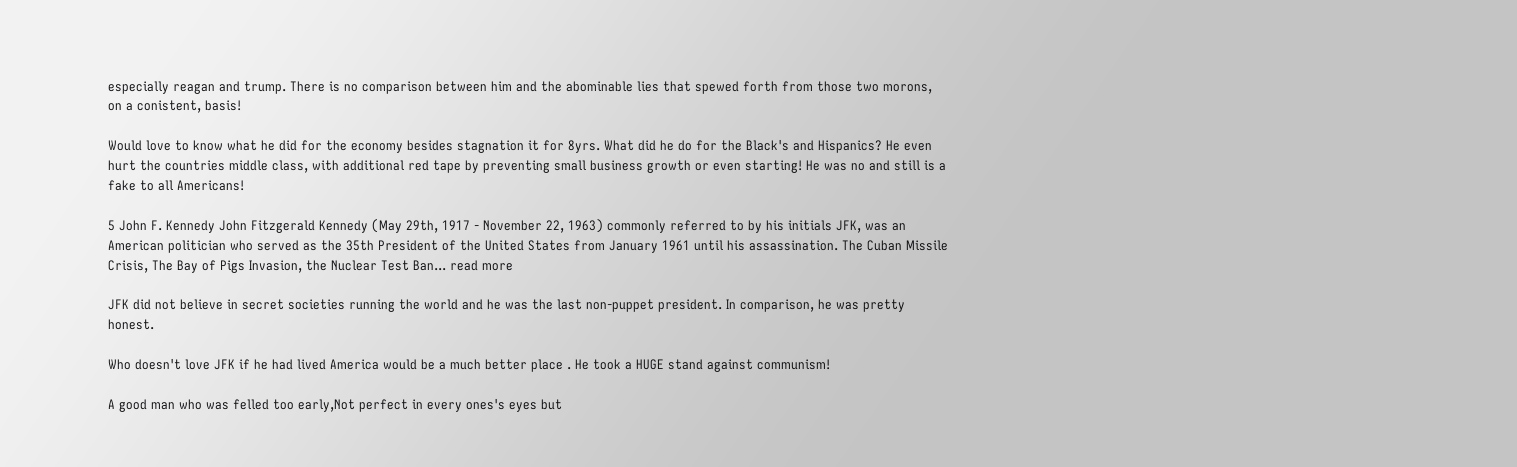especially reagan and trump. There is no comparison between him and the abominable lies that spewed forth from those two morons, on a conistent, basis!

Would love to know what he did for the economy besides stagnation it for 8yrs. What did he do for the Black's and Hispanics? He even hurt the countries middle class, with additional red tape by preventing small business growth or even starting! He was no and still is a fake to all Americans!

5 John F. Kennedy John Fitzgerald Kennedy (May 29th, 1917 - November 22, 1963) commonly referred to by his initials JFK, was an American politician who served as the 35th President of the United States from January 1961 until his assassination. The Cuban Missile Crisis, The Bay of Pigs Invasion, the Nuclear Test Ban... read more

JFK did not believe in secret societies running the world and he was the last non-puppet president. In comparison, he was pretty honest.

Who doesn't love JFK if he had lived America would be a much better place . He took a HUGE stand against communism!

A good man who was felled too early,Not perfect in every ones's eyes but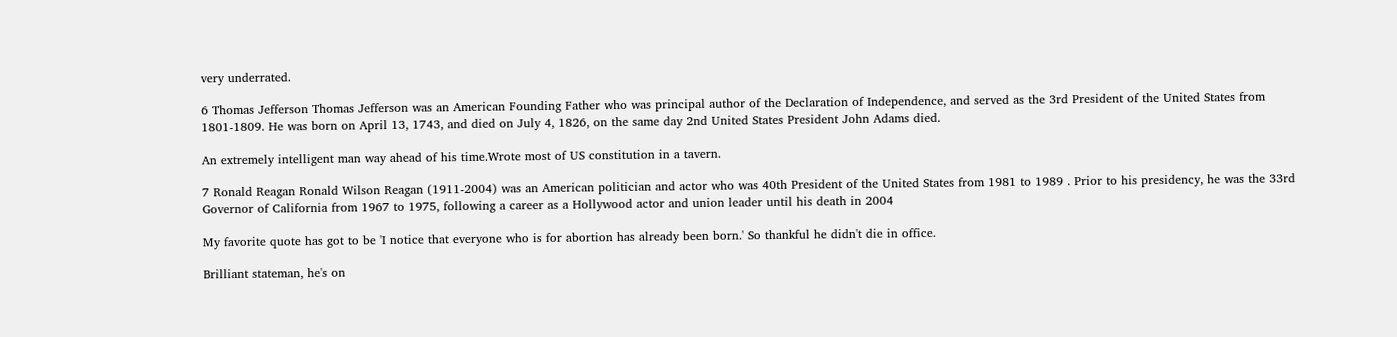very underrated.

6 Thomas Jefferson Thomas Jefferson was an American Founding Father who was principal author of the Declaration of Independence, and served as the 3rd President of the United States from 1801-1809. He was born on April 13, 1743, and died on July 4, 1826, on the same day 2nd United States President John Adams died.

An extremely intelligent man way ahead of his time.Wrote most of US constitution in a tavern.

7 Ronald Reagan Ronald Wilson Reagan (1911-2004) was an American politician and actor who was 40th President of the United States from 1981 to 1989 . Prior to his presidency, he was the 33rd Governor of California from 1967 to 1975, following a career as a Hollywood actor and union leader until his death in 2004

My favorite quote has got to be 'I notice that everyone who is for abortion has already been born.' So thankful he didn't die in office.

Brilliant stateman, he's on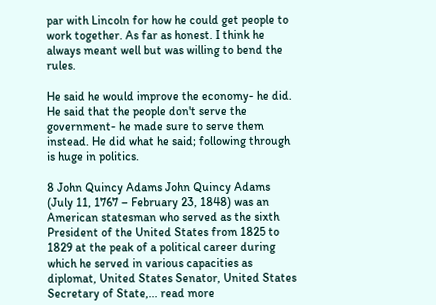par with Lincoln for how he could get people to work together. As far as honest. I think he always meant well but was willing to bend the rules.

He said he would improve the economy- he did. He said that the people don't serve the government- he made sure to serve them instead. He did what he said; following through is huge in politics.

8 John Quincy Adams John Quincy Adams (July 11, 1767 – February 23, 1848) was an American statesman who served as the sixth President of the United States from 1825 to 1829 at the peak of a political career during which he served in various capacities as diplomat, United States Senator, United States Secretary of State,... read more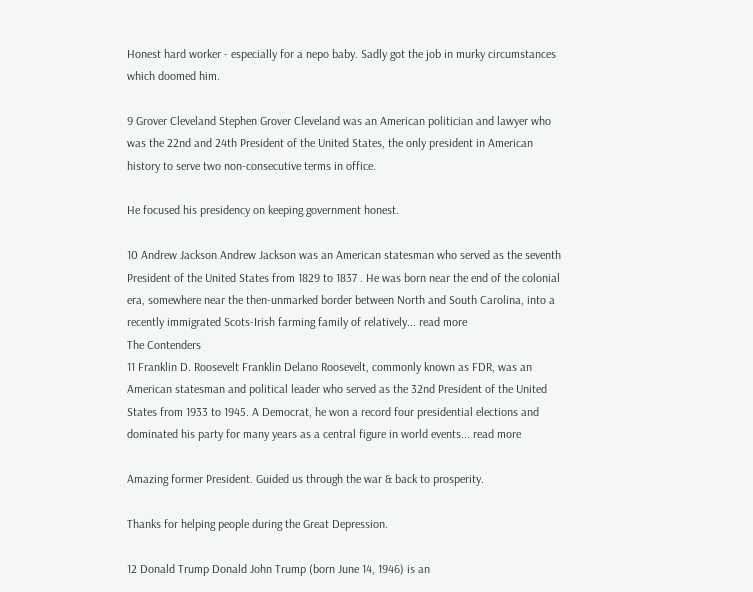Honest hard worker - especially for a nepo baby. Sadly got the job in murky circumstances which doomed him.

9 Grover Cleveland Stephen Grover Cleveland was an American politician and lawyer who was the 22nd and 24th President of the United States, the only president in American history to serve two non-consecutive terms in office.

He focused his presidency on keeping government honest.

10 Andrew Jackson Andrew Jackson was an American statesman who served as the seventh President of the United States from 1829 to 1837 . He was born near the end of the colonial era, somewhere near the then-unmarked border between North and South Carolina, into a recently immigrated Scots-Irish farming family of relatively... read more
The Contenders
11 Franklin D. Roosevelt Franklin Delano Roosevelt, commonly known as FDR, was an American statesman and political leader who served as the 32nd President of the United States from 1933 to 1945. A Democrat, he won a record four presidential elections and dominated his party for many years as a central figure in world events... read more

Amazing former President. Guided us through the war & back to prosperity.

Thanks for helping people during the Great Depression.

12 Donald Trump Donald John Trump (born June 14, 1946) is an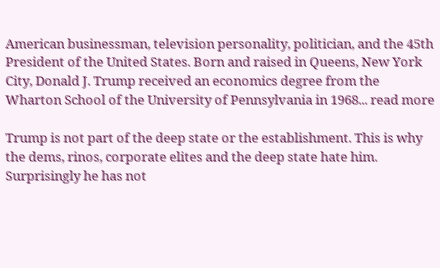American businessman, television personality, politician, and the 45th President of the United States. Born and raised in Queens, New York City, Donald J. Trump received an economics degree from the Wharton School of the University of Pennsylvania in 1968... read more

Trump is not part of the deep state or the establishment. This is why the dems, rinos, corporate elites and the deep state hate him. Surprisingly he has not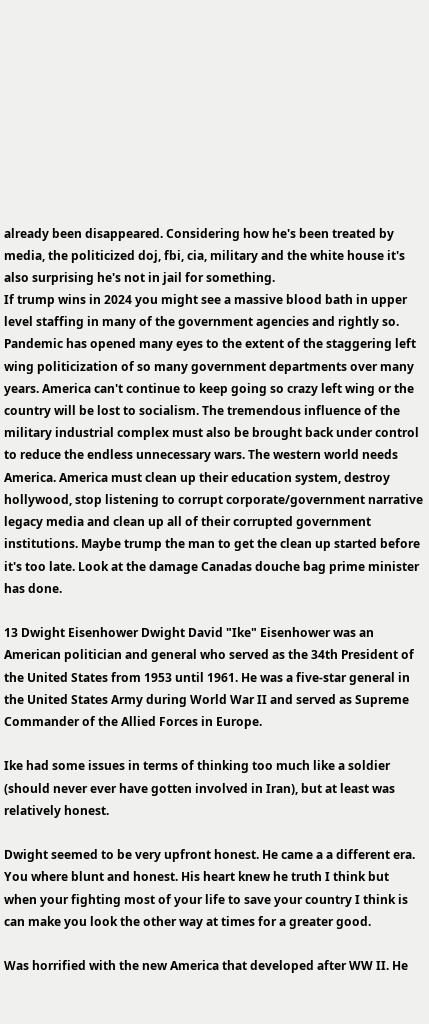already been disappeared. Considering how he's been treated by media, the politicized doj, fbi, cia, military and the white house it's also surprising he's not in jail for something.
If trump wins in 2024 you might see a massive blood bath in upper level staffing in many of the government agencies and rightly so. Pandemic has opened many eyes to the extent of the staggering left wing politicization of so many government departments over many years. America can't continue to keep going so crazy left wing or the country will be lost to socialism. The tremendous influence of the military industrial complex must also be brought back under control to reduce the endless unnecessary wars. The western world needs America. America must clean up their education system, destroy hollywood, stop listening to corrupt corporate/government narrative legacy media and clean up all of their corrupted government institutions. Maybe trump the man to get the clean up started before it's too late. Look at the damage Canadas douche bag prime minister has done.

13 Dwight Eisenhower Dwight David "Ike" Eisenhower was an American politician and general who served as the 34th President of the United States from 1953 until 1961. He was a five-star general in the United States Army during World War II and served as Supreme Commander of the Allied Forces in Europe.

Ike had some issues in terms of thinking too much like a soldier (should never ever have gotten involved in Iran), but at least was relatively honest.

Dwight seemed to be very upfront honest. He came a a different era. You where blunt and honest. His heart knew he truth I think but when your fighting most of your life to save your country I think is can make you look the other way at times for a greater good.

Was horrified with the new America that developed after WW II. He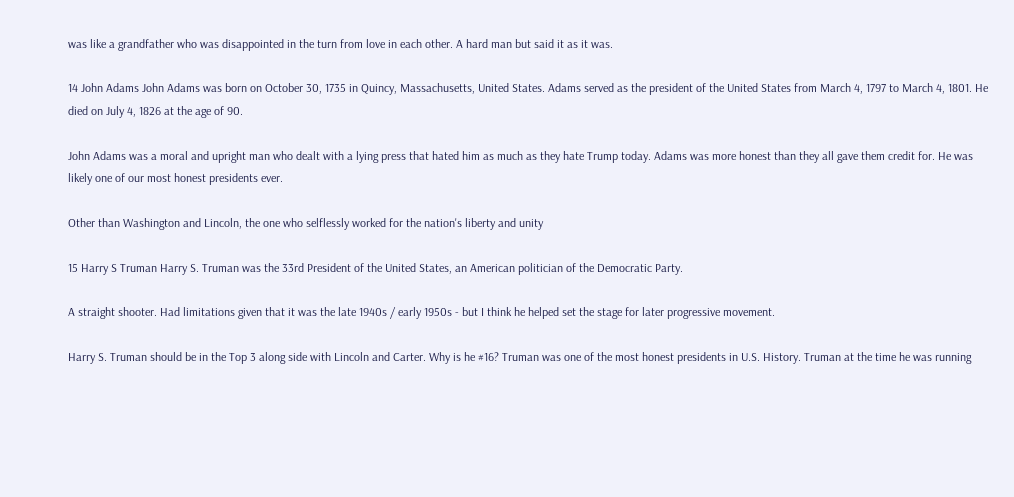was like a grandfather who was disappointed in the turn from love in each other. A hard man but said it as it was.

14 John Adams John Adams was born on October 30, 1735 in Quincy, Massachusetts, United States. Adams served as the president of the United States from March 4, 1797 to March 4, 1801. He died on July 4, 1826 at the age of 90.

John Adams was a moral and upright man who dealt with a lying press that hated him as much as they hate Trump today. Adams was more honest than they all gave them credit for. He was likely one of our most honest presidents ever.

Other than Washington and Lincoln, the one who selflessly worked for the nation's liberty and unity

15 Harry S Truman Harry S. Truman was the 33rd President of the United States, an American politician of the Democratic Party.

A straight shooter. Had limitations given that it was the late 1940s / early 1950s - but I think he helped set the stage for later progressive movement.

Harry S. Truman should be in the Top 3 along side with Lincoln and Carter. Why is he #16? Truman was one of the most honest presidents in U.S. History. Truman at the time he was running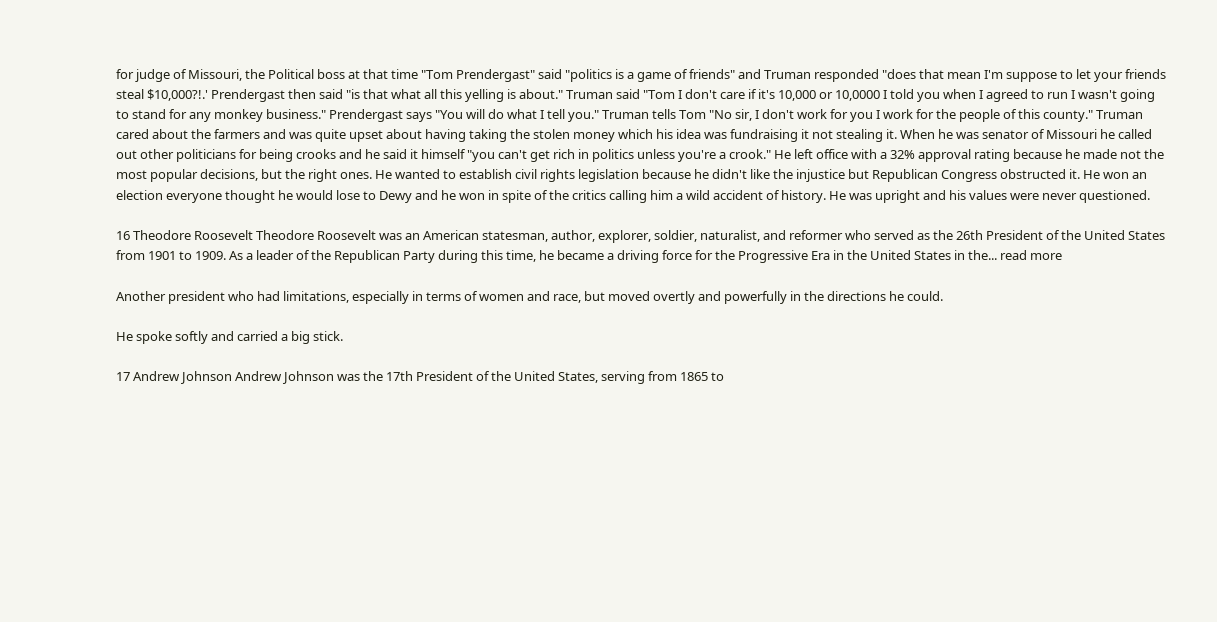for judge of Missouri, the Political boss at that time "Tom Prendergast" said "politics is a game of friends" and Truman responded "does that mean I'm suppose to let your friends steal $10,000?!.' Prendergast then said "is that what all this yelling is about." Truman said "Tom I don't care if it's 10,000 or 10,0000 I told you when I agreed to run I wasn't going to stand for any monkey business." Prendergast says "You will do what I tell you." Truman tells Tom "No sir, I don't work for you I work for the people of this county." Truman cared about the farmers and was quite upset about having taking the stolen money which his idea was fundraising it not stealing it. When he was senator of Missouri he called out other politicians for being crooks and he said it himself "you can't get rich in politics unless you're a crook." He left office with a 32% approval rating because he made not the most popular decisions, but the right ones. He wanted to establish civil rights legislation because he didn't like the injustice but Republican Congress obstructed it. He won an election everyone thought he would lose to Dewy and he won in spite of the critics calling him a wild accident of history. He was upright and his values were never questioned.

16 Theodore Roosevelt Theodore Roosevelt was an American statesman, author, explorer, soldier, naturalist, and reformer who served as the 26th President of the United States from 1901 to 1909. As a leader of the Republican Party during this time, he became a driving force for the Progressive Era in the United States in the... read more

Another president who had limitations, especially in terms of women and race, but moved overtly and powerfully in the directions he could.

He spoke softly and carried a big stick.

17 Andrew Johnson Andrew Johnson was the 17th President of the United States, serving from 1865 to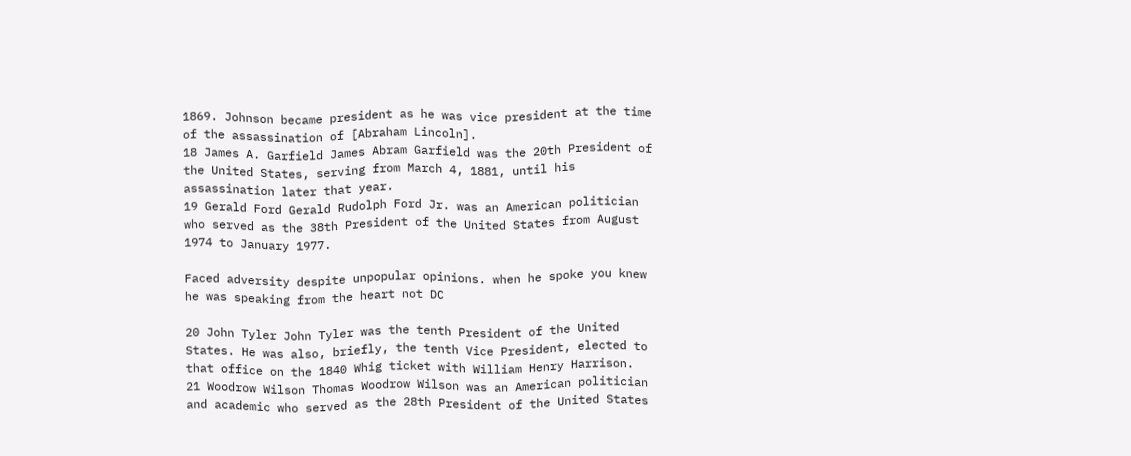1869. Johnson became president as he was vice president at the time of the assassination of [Abraham Lincoln].
18 James A. Garfield James Abram Garfield was the 20th President of the United States, serving from March 4, 1881, until his assassination later that year.
19 Gerald Ford Gerald Rudolph Ford Jr. was an American politician who served as the 38th President of the United States from August 1974 to January 1977.

Faced adversity despite unpopular opinions. when he spoke you knew he was speaking from the heart not DC

20 John Tyler John Tyler was the tenth President of the United States. He was also, briefly, the tenth Vice President, elected to that office on the 1840 Whig ticket with William Henry Harrison.
21 Woodrow Wilson Thomas Woodrow Wilson was an American politician and academic who served as the 28th President of the United States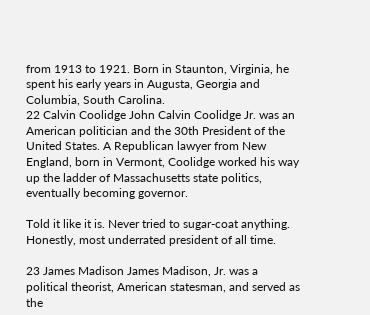from 1913 to 1921. Born in Staunton, Virginia, he spent his early years in Augusta, Georgia and Columbia, South Carolina.
22 Calvin Coolidge John Calvin Coolidge Jr. was an American politician and the 30th President of the United States. A Republican lawyer from New England, born in Vermont, Coolidge worked his way up the ladder of Massachusetts state politics, eventually becoming governor.

Told it like it is. Never tried to sugar-coat anything. Honestly, most underrated president of all time.

23 James Madison James Madison, Jr. was a political theorist, American statesman, and served as the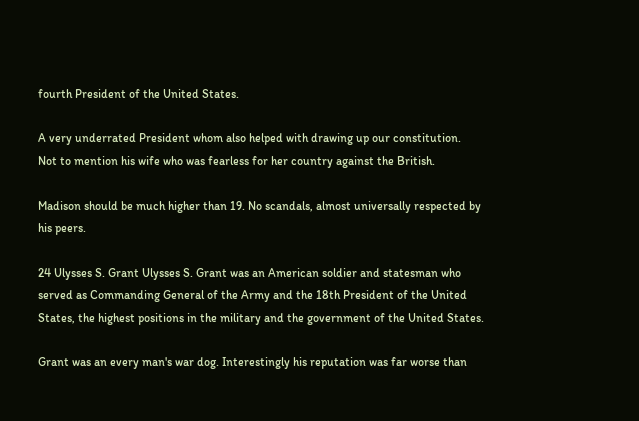fourth President of the United States.

A very underrated President whom also helped with drawing up our constitution.
Not to mention his wife who was fearless for her country against the British.

Madison should be much higher than 19. No scandals, almost universally respected by his peers.

24 Ulysses S. Grant Ulysses S. Grant was an American soldier and statesman who served as Commanding General of the Army and the 18th President of the United States, the highest positions in the military and the government of the United States.

Grant was an every man's war dog. Interestingly his reputation was far worse than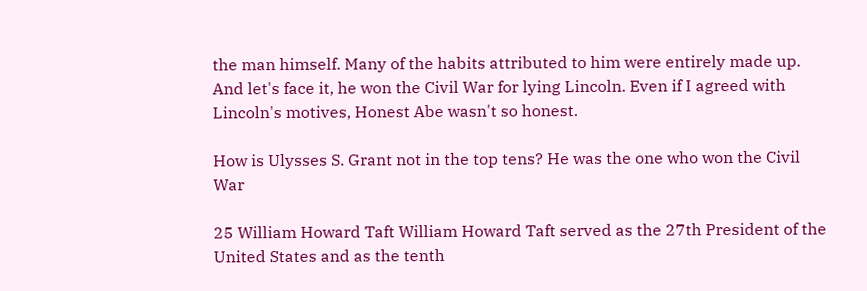the man himself. Many of the habits attributed to him were entirely made up. And let's face it, he won the Civil War for lying Lincoln. Even if I agreed with Lincoln's motives, Honest Abe wasn't so honest.

How is Ulysses S. Grant not in the top tens? He was the one who won the Civil War

25 William Howard Taft William Howard Taft served as the 27th President of the United States and as the tenth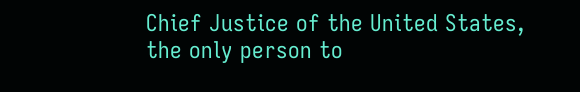Chief Justice of the United States, the only person to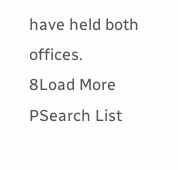have held both offices.
8Load More
PSearch List